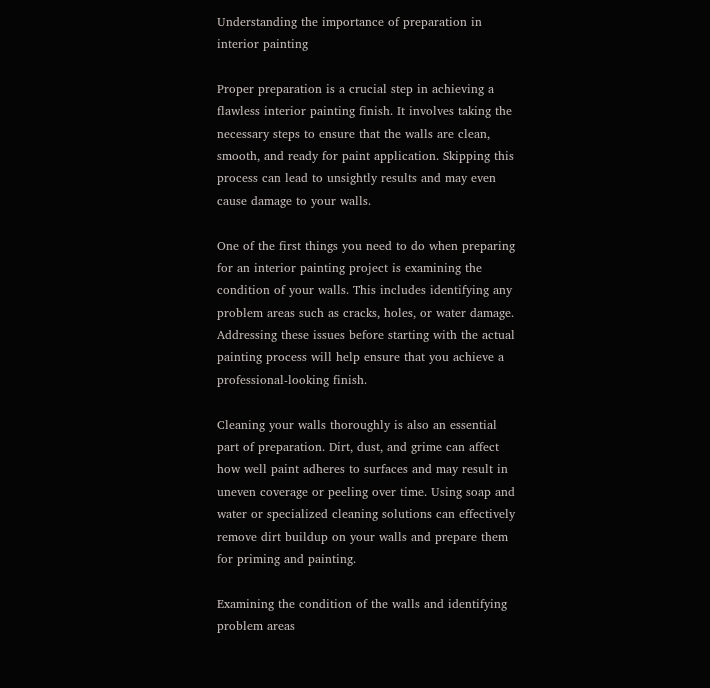Understanding the importance of preparation in interior painting

Proper preparation is a crucial step in achieving a flawless interior painting finish. It involves taking the necessary steps to ensure that the walls are clean, smooth, and ready for paint application. Skipping this process can lead to unsightly results and may even cause damage to your walls.

One of the first things you need to do when preparing for an interior painting project is examining the condition of your walls. This includes identifying any problem areas such as cracks, holes, or water damage. Addressing these issues before starting with the actual painting process will help ensure that you achieve a professional-looking finish.

Cleaning your walls thoroughly is also an essential part of preparation. Dirt, dust, and grime can affect how well paint adheres to surfaces and may result in uneven coverage or peeling over time. Using soap and water or specialized cleaning solutions can effectively remove dirt buildup on your walls and prepare them for priming and painting.

Examining the condition of the walls and identifying problem areas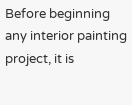Before beginning any interior painting project, it is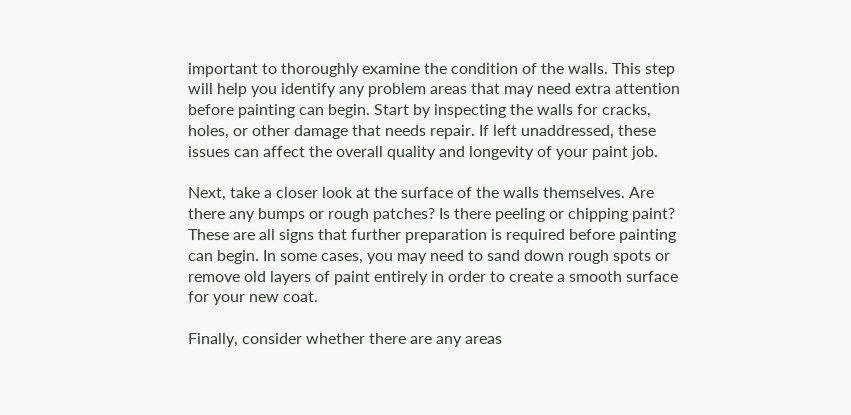important to thoroughly examine the condition of the walls. This step will help you identify any problem areas that may need extra attention before painting can begin. Start by inspecting the walls for cracks, holes, or other damage that needs repair. If left unaddressed, these issues can affect the overall quality and longevity of your paint job.

Next, take a closer look at the surface of the walls themselves. Are there any bumps or rough patches? Is there peeling or chipping paint? These are all signs that further preparation is required before painting can begin. In some cases, you may need to sand down rough spots or remove old layers of paint entirely in order to create a smooth surface for your new coat.

Finally, consider whether there are any areas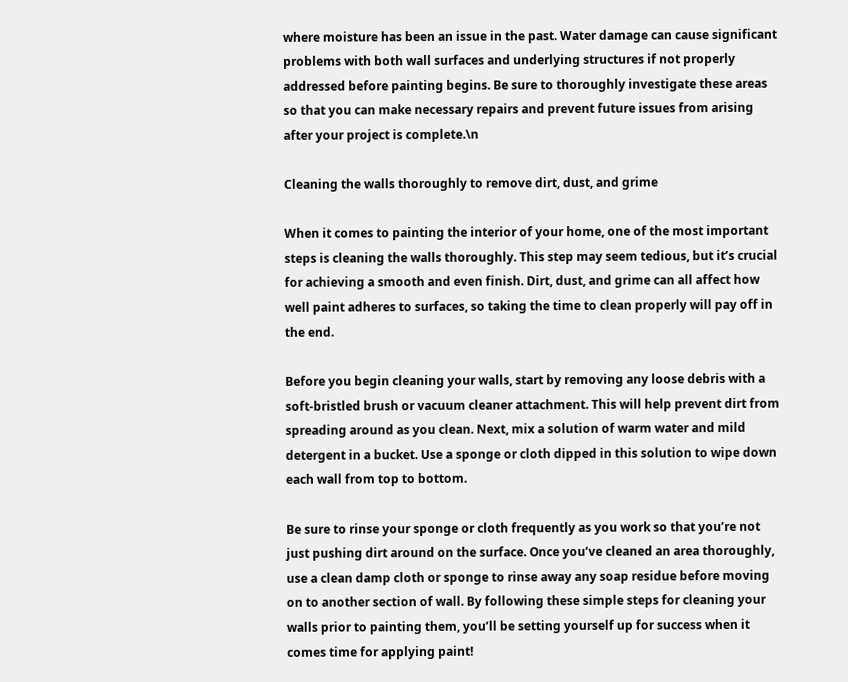where moisture has been an issue in the past. Water damage can cause significant problems with both wall surfaces and underlying structures if not properly addressed before painting begins. Be sure to thoroughly investigate these areas so that you can make necessary repairs and prevent future issues from arising after your project is complete.\n

Cleaning the walls thoroughly to remove dirt, dust, and grime

When it comes to painting the interior of your home, one of the most important steps is cleaning the walls thoroughly. This step may seem tedious, but it’s crucial for achieving a smooth and even finish. Dirt, dust, and grime can all affect how well paint adheres to surfaces, so taking the time to clean properly will pay off in the end.

Before you begin cleaning your walls, start by removing any loose debris with a soft-bristled brush or vacuum cleaner attachment. This will help prevent dirt from spreading around as you clean. Next, mix a solution of warm water and mild detergent in a bucket. Use a sponge or cloth dipped in this solution to wipe down each wall from top to bottom.

Be sure to rinse your sponge or cloth frequently as you work so that you’re not just pushing dirt around on the surface. Once you’ve cleaned an area thoroughly, use a clean damp cloth or sponge to rinse away any soap residue before moving on to another section of wall. By following these simple steps for cleaning your walls prior to painting them, you’ll be setting yourself up for success when it comes time for applying paint!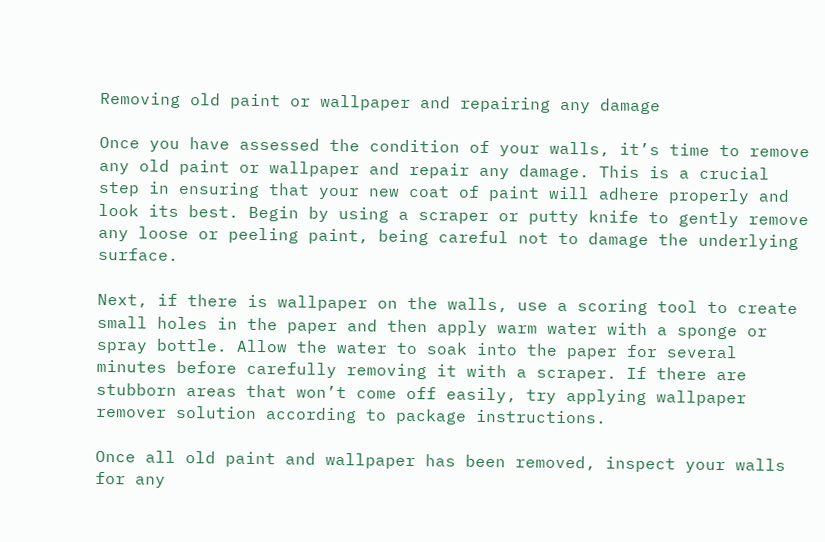Removing old paint or wallpaper and repairing any damage

Once you have assessed the condition of your walls, it’s time to remove any old paint or wallpaper and repair any damage. This is a crucial step in ensuring that your new coat of paint will adhere properly and look its best. Begin by using a scraper or putty knife to gently remove any loose or peeling paint, being careful not to damage the underlying surface.

Next, if there is wallpaper on the walls, use a scoring tool to create small holes in the paper and then apply warm water with a sponge or spray bottle. Allow the water to soak into the paper for several minutes before carefully removing it with a scraper. If there are stubborn areas that won’t come off easily, try applying wallpaper remover solution according to package instructions.

Once all old paint and wallpaper has been removed, inspect your walls for any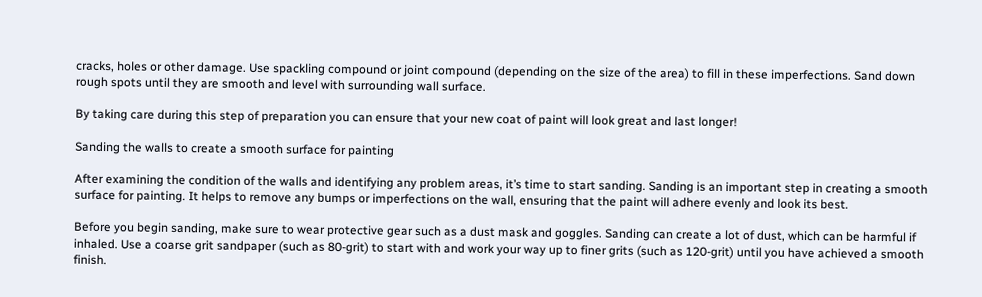cracks, holes or other damage. Use spackling compound or joint compound (depending on the size of the area) to fill in these imperfections. Sand down rough spots until they are smooth and level with surrounding wall surface.

By taking care during this step of preparation you can ensure that your new coat of paint will look great and last longer!

Sanding the walls to create a smooth surface for painting

After examining the condition of the walls and identifying any problem areas, it’s time to start sanding. Sanding is an important step in creating a smooth surface for painting. It helps to remove any bumps or imperfections on the wall, ensuring that the paint will adhere evenly and look its best.

Before you begin sanding, make sure to wear protective gear such as a dust mask and goggles. Sanding can create a lot of dust, which can be harmful if inhaled. Use a coarse grit sandpaper (such as 80-grit) to start with and work your way up to finer grits (such as 120-grit) until you have achieved a smooth finish.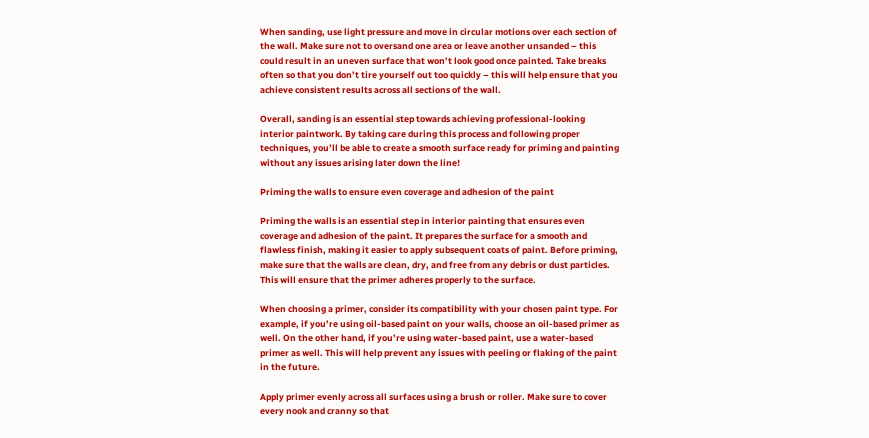When sanding, use light pressure and move in circular motions over each section of the wall. Make sure not to oversand one area or leave another unsanded – this could result in an uneven surface that won’t look good once painted. Take breaks often so that you don’t tire yourself out too quickly – this will help ensure that you achieve consistent results across all sections of the wall.

Overall, sanding is an essential step towards achieving professional-looking interior paintwork. By taking care during this process and following proper techniques, you’ll be able to create a smooth surface ready for priming and painting without any issues arising later down the line!

Priming the walls to ensure even coverage and adhesion of the paint

Priming the walls is an essential step in interior painting that ensures even coverage and adhesion of the paint. It prepares the surface for a smooth and flawless finish, making it easier to apply subsequent coats of paint. Before priming, make sure that the walls are clean, dry, and free from any debris or dust particles. This will ensure that the primer adheres properly to the surface.

When choosing a primer, consider its compatibility with your chosen paint type. For example, if you’re using oil-based paint on your walls, choose an oil-based primer as well. On the other hand, if you’re using water-based paint, use a water-based primer as well. This will help prevent any issues with peeling or flaking of the paint in the future.

Apply primer evenly across all surfaces using a brush or roller. Make sure to cover every nook and cranny so that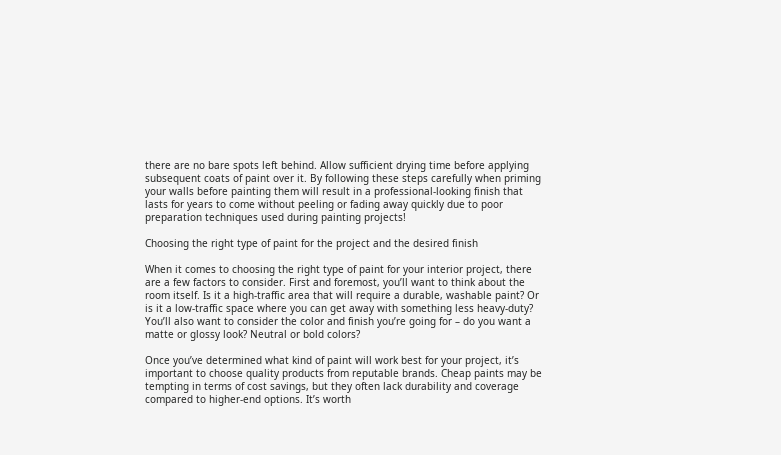there are no bare spots left behind. Allow sufficient drying time before applying subsequent coats of paint over it. By following these steps carefully when priming your walls before painting them will result in a professional-looking finish that lasts for years to come without peeling or fading away quickly due to poor preparation techniques used during painting projects!

Choosing the right type of paint for the project and the desired finish

When it comes to choosing the right type of paint for your interior project, there are a few factors to consider. First and foremost, you’ll want to think about the room itself. Is it a high-traffic area that will require a durable, washable paint? Or is it a low-traffic space where you can get away with something less heavy-duty? You’ll also want to consider the color and finish you’re going for – do you want a matte or glossy look? Neutral or bold colors?

Once you’ve determined what kind of paint will work best for your project, it’s important to choose quality products from reputable brands. Cheap paints may be tempting in terms of cost savings, but they often lack durability and coverage compared to higher-end options. It’s worth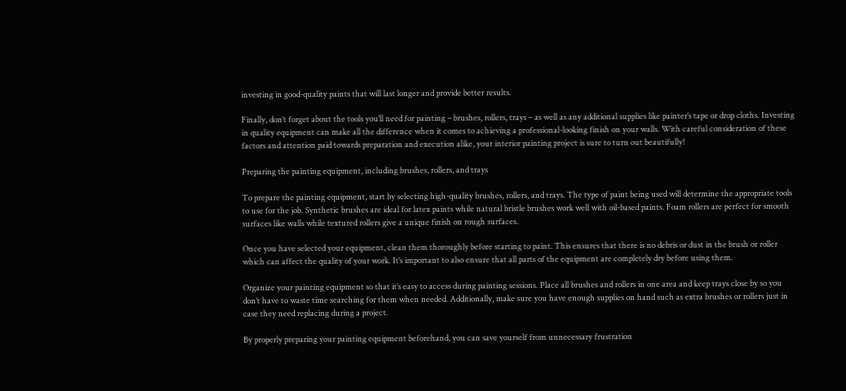investing in good-quality paints that will last longer and provide better results.

Finally, don’t forget about the tools you’ll need for painting – brushes, rollers, trays – as well as any additional supplies like painter’s tape or drop cloths. Investing in quality equipment can make all the difference when it comes to achieving a professional-looking finish on your walls. With careful consideration of these factors and attention paid towards preparation and execution alike, your interior painting project is sure to turn out beautifully!

Preparing the painting equipment, including brushes, rollers, and trays

To prepare the painting equipment, start by selecting high-quality brushes, rollers, and trays. The type of paint being used will determine the appropriate tools to use for the job. Synthetic brushes are ideal for latex paints while natural bristle brushes work well with oil-based paints. Foam rollers are perfect for smooth surfaces like walls while textured rollers give a unique finish on rough surfaces.

Once you have selected your equipment, clean them thoroughly before starting to paint. This ensures that there is no debris or dust in the brush or roller which can affect the quality of your work. It’s important to also ensure that all parts of the equipment are completely dry before using them.

Organize your painting equipment so that it’s easy to access during painting sessions. Place all brushes and rollers in one area and keep trays close by so you don’t have to waste time searching for them when needed. Additionally, make sure you have enough supplies on hand such as extra brushes or rollers just in case they need replacing during a project.

By properly preparing your painting equipment beforehand, you can save yourself from unnecessary frustration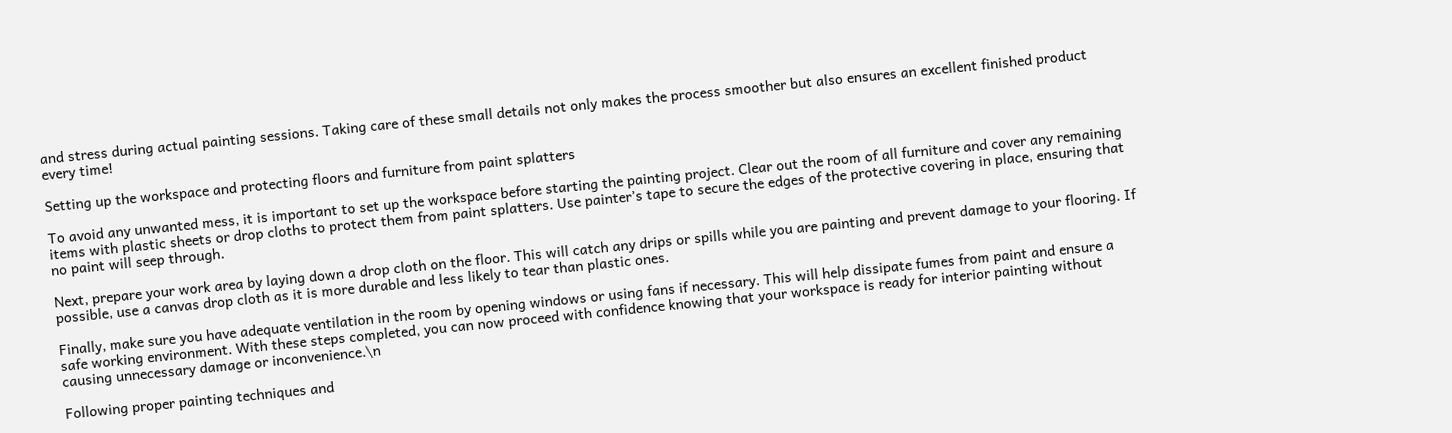and stress during actual painting sessions. Taking care of these small details not only makes the process smoother but also ensures an excellent finished product every time!

Setting up the workspace and protecting floors and furniture from paint splatters

To avoid any unwanted mess, it is important to set up the workspace before starting the painting project. Clear out the room of all furniture and cover any remaining items with plastic sheets or drop cloths to protect them from paint splatters. Use painter’s tape to secure the edges of the protective covering in place, ensuring that no paint will seep through.

Next, prepare your work area by laying down a drop cloth on the floor. This will catch any drips or spills while you are painting and prevent damage to your flooring. If possible, use a canvas drop cloth as it is more durable and less likely to tear than plastic ones.

Finally, make sure you have adequate ventilation in the room by opening windows or using fans if necessary. This will help dissipate fumes from paint and ensure a safe working environment. With these steps completed, you can now proceed with confidence knowing that your workspace is ready for interior painting without causing unnecessary damage or inconvenience.\n

Following proper painting techniques and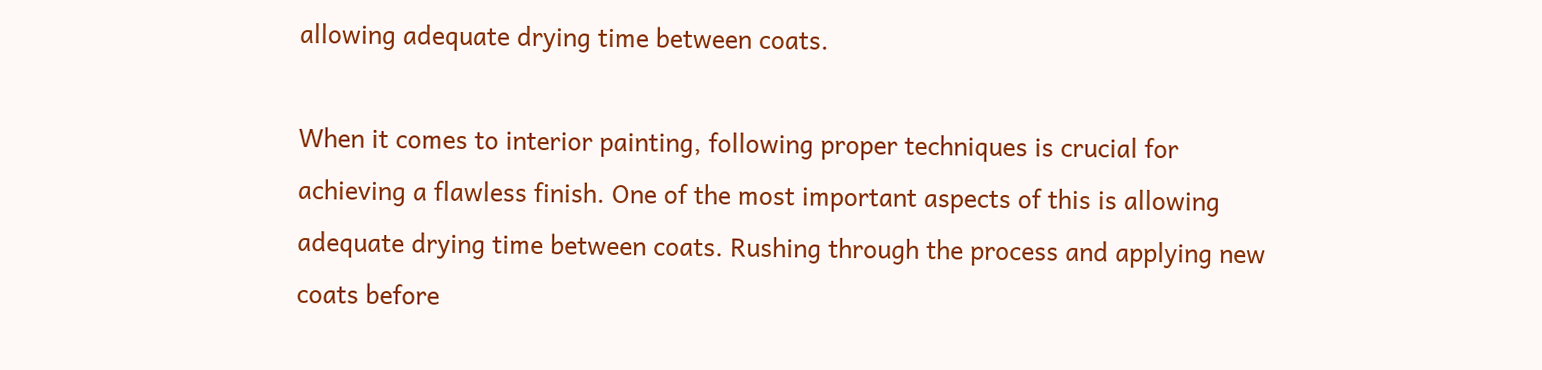allowing adequate drying time between coats.

When it comes to interior painting, following proper techniques is crucial for achieving a flawless finish. One of the most important aspects of this is allowing adequate drying time between coats. Rushing through the process and applying new coats before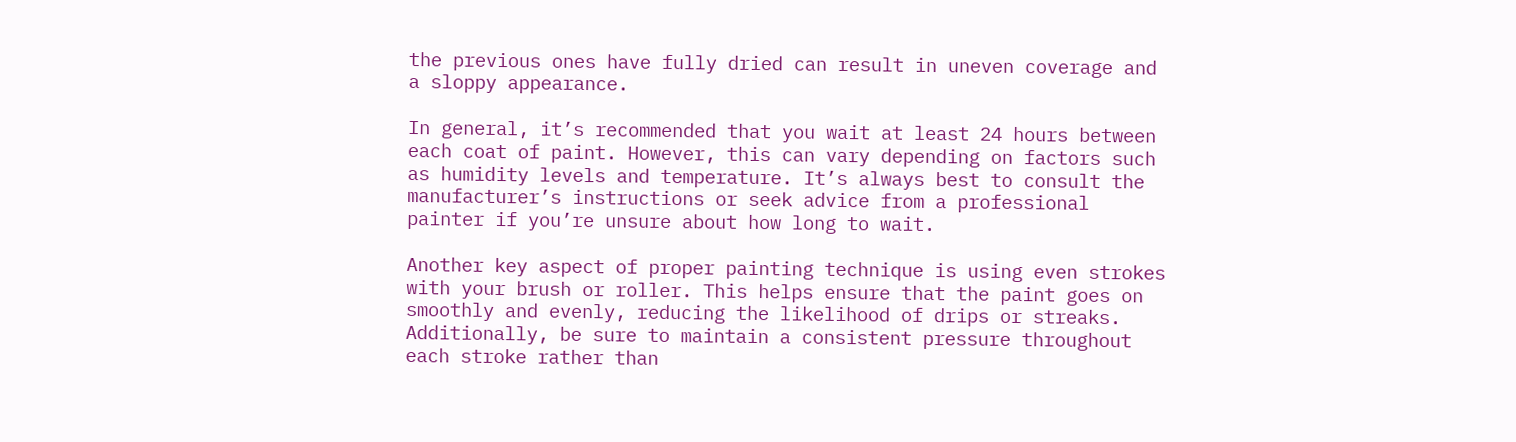the previous ones have fully dried can result in uneven coverage and a sloppy appearance.

In general, it’s recommended that you wait at least 24 hours between each coat of paint. However, this can vary depending on factors such as humidity levels and temperature. It’s always best to consult the manufacturer’s instructions or seek advice from a professional painter if you’re unsure about how long to wait.

Another key aspect of proper painting technique is using even strokes with your brush or roller. This helps ensure that the paint goes on smoothly and evenly, reducing the likelihood of drips or streaks. Additionally, be sure to maintain a consistent pressure throughout each stroke rather than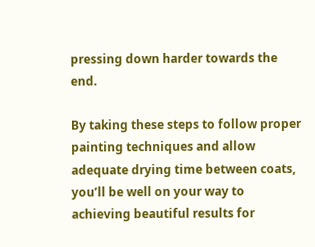pressing down harder towards the end.

By taking these steps to follow proper painting techniques and allow adequate drying time between coats, you’ll be well on your way to achieving beautiful results for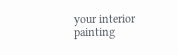your interior painting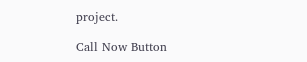project.

Call Now Button